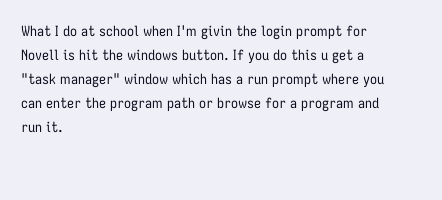What I do at school when I'm givin the login prompt for Novell is hit the windows button. If you do this u get a "task manager" window which has a run prompt where you can enter the program path or browse for a program and run it.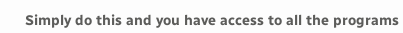Simply do this and you have access to all the programs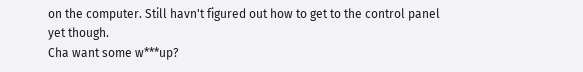on the computer. Still havn't figured out how to get to the control panel yet though.
Cha want some w***up?